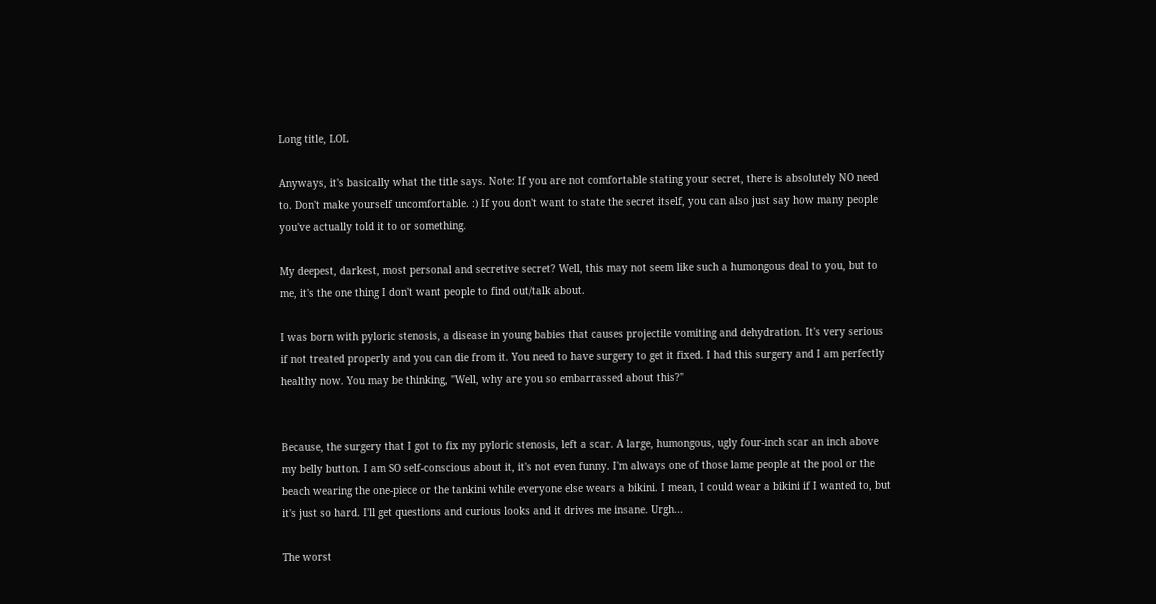Long title, LOL

Anyways, it's basically what the title says. Note: If you are not comfortable stating your secret, there is absolutely NO need to. Don't make yourself uncomfortable. :) If you don't want to state the secret itself, you can also just say how many people you've actually told it to or something.

My deepest, darkest, most personal and secretive secret? Well, this may not seem like such a humongous deal to you, but to me, it's the one thing I don't want people to find out/talk about.

I was born with pyloric stenosis, a disease in young babies that causes projectile vomiting and dehydration. It's very serious if not treated properly and you can die from it. You need to have surgery to get it fixed. I had this surgery and I am perfectly healthy now. You may be thinking, "Well, why are you so embarrassed about this?"


Because, the surgery that I got to fix my pyloric stenosis, left a scar. A large, humongous, ugly four-inch scar an inch above my belly button. I am SO self-conscious about it, it's not even funny. I'm always one of those lame people at the pool or the beach wearing the one-piece or the tankini while everyone else wears a bikini. I mean, I could wear a bikini if I wanted to, but it's just so hard. I'll get questions and curious looks and it drives me insane. Urgh...

The worst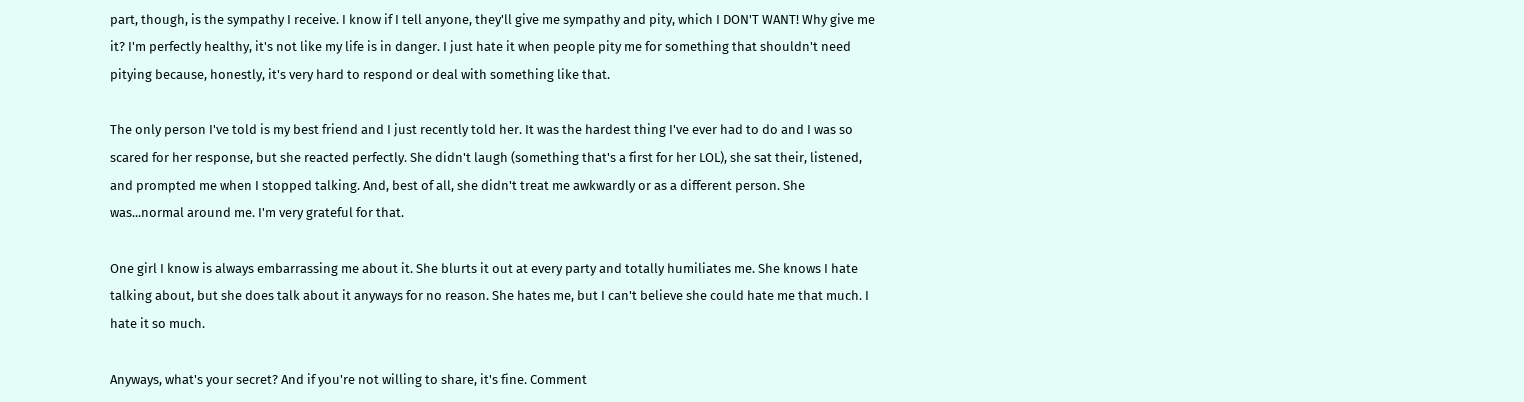part, though, is the sympathy I receive. I know if I tell anyone, they'll give me sympathy and pity, which I DON'T WANT! Why give me it? I'm perfectly healthy, it's not like my life is in danger. I just hate it when people pity me for something that shouldn't need pitying because, honestly, it's very hard to respond or deal with something like that.

The only person I've told is my best friend and I just recently told her. It was the hardest thing I've ever had to do and I was so scared for her response, but she reacted perfectly. She didn't laugh (something that's a first for her LOL), she sat their, listened, and prompted me when I stopped talking. And, best of all, she didn't treat me awkwardly or as a different person. She was...normal around me. I'm very grateful for that.

One girl I know is always embarrassing me about it. She blurts it out at every party and totally humiliates me. She knows I hate talking about, but she does talk about it anyways for no reason. She hates me, but I can't believe she could hate me that much. I hate it so much.

Anyways, what's your secret? And if you're not willing to share, it's fine. Comment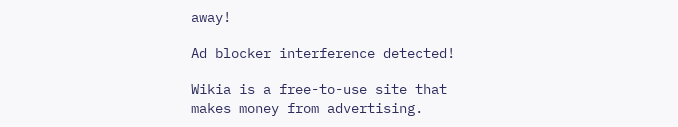away!

Ad blocker interference detected!

Wikia is a free-to-use site that makes money from advertising.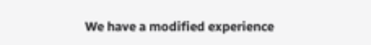We have a modified experience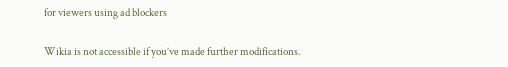for viewers using ad blockers

Wikia is not accessible if you’ve made further modifications.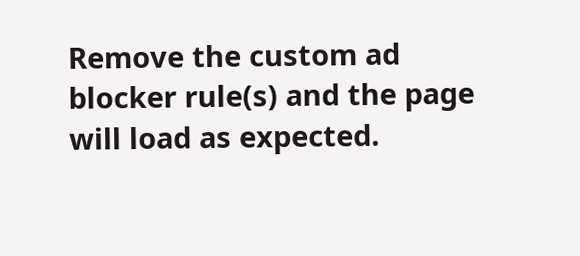Remove the custom ad blocker rule(s) and the page will load as expected.